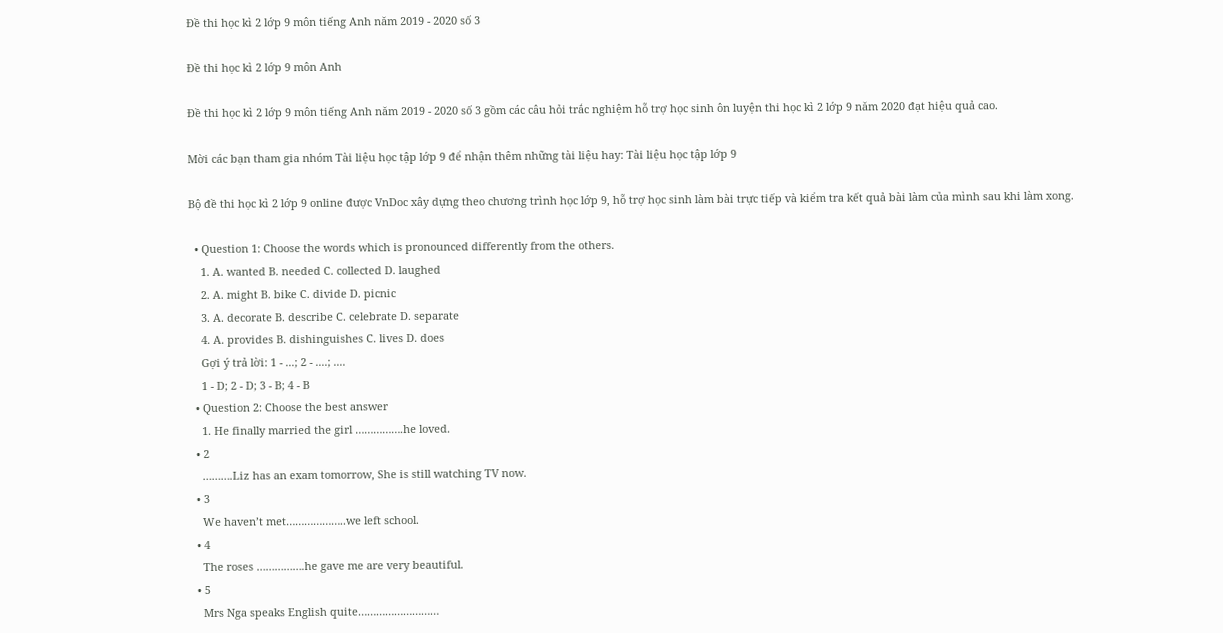Đề thi học kì 2 lớp 9 môn tiếng Anh năm 2019 - 2020 số 3

Đề thi học kì 2 lớp 9 môn Anh

Đề thi học kì 2 lớp 9 môn tiếng Anh năm 2019 - 2020 số 3 gồm các câu hỏi trắc nghiệm hỗ trợ học sinh ôn luyện thi học kì 2 lớp 9 năm 2020 đạt hiệu quả cao.

Mời các bạn tham gia nhóm Tài liệu học tập lớp 9 để nhận thêm những tài liệu hay: Tài liệu học tập lớp 9

Bộ đề thi học kì 2 lớp 9 online được VnDoc xây dựng theo chương trình học lớp 9, hỗ trợ học sinh làm bài trực tiếp và kiểm tra kết quả bài làm của mình sau khi làm xong.

  • Question 1: Choose the words which is pronounced differently from the others.
    1. A. wanted B. needed C. collected D. laughed
    2. A. might B. bike C. divide D. picnic
    3. A. decorate B. describe C. celebrate D. separate
    4. A. provides B. dishinguishes C. lives D. does
    Gợi ý trả lời: 1 - ...; 2 - ....; ....
    1 - D; 2 - D; 3 - B; 4 - B
  • Question 2: Choose the best answer
    1. He finally married the girl …………….he loved.
  • 2
    ……….Liz has an exam tomorrow, She is still watching TV now.
  • 3
    We haven’t met………………..we left school.
  • 4
    The roses …………….he gave me are very beautiful.
  • 5
    Mrs Nga speaks English quite………………………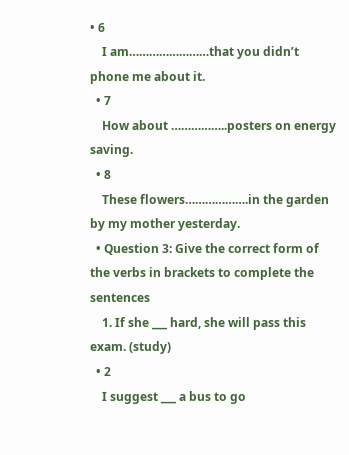• 6
    I am……………………that you didn’t phone me about it.
  • 7
    How about ……………..posters on energy saving.
  • 8
    These flowers……………….in the garden by my mother yesterday.
  • Question 3: Give the correct form of the verbs in brackets to complete the sentences
    1. If she ___ hard, she will pass this exam. (study)
  • 2
    I suggest ___ a bus to go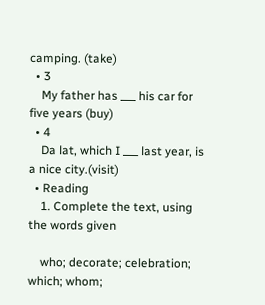camping. (take)
  • 3
    My father has ___ his car for five years (buy)
  • 4
    Da lat, which I ___ last year, is a nice city.(visit)
  • Reading
    1. Complete the text, using the words given

    who; decorate; celebration; which; whom;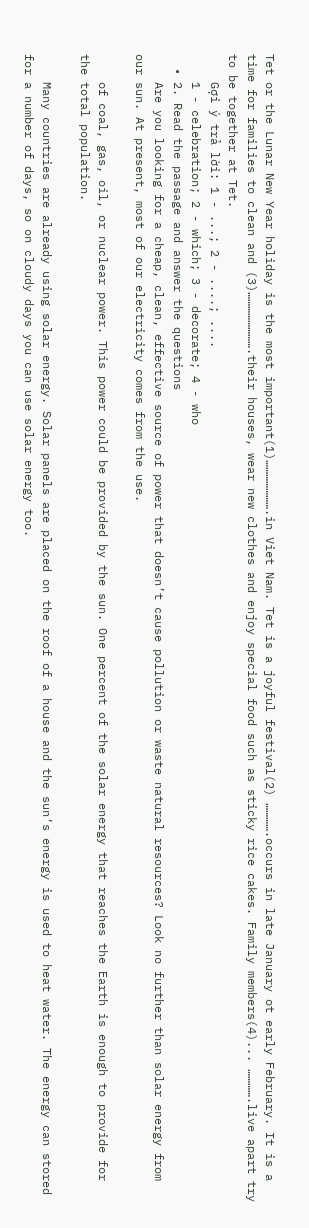Tet or the Lunar New Year holiday is the most important(1)………………….in Viet Nam. Tet is a joyful festival(2) ………….occurs in late January ot early February. It is a time for families to clean and (3)…………………….their houses, wear new clothes and enjoy special food such as sticky rice cakes. Family members(4)... ………….live apart try to be together at Tet.
    Gợi ý trả lời: 1 - ...; 2 - ....; ....
    1 - celebration; 2 - which; 3 - decorate; 4 - who
  • 2. Read the passage and answer the questions
    Are you looking for a cheap, clean, effective source of power that doesn’t cause pollution or waste natural resources? Look no further than solar energy from our sun. At present, most of our electricity comes from the use.

    of coal, gas, oil, or nuclear power. This power could be provided by the sun. One percent of the solar energy that reaches the Earth is enough to provide for the total population.

    Many countries are already using solar energy. Solar panels are placed on the roof of a house and the sun’s energy is used to heat water. The energy can stored for a number of days, so on cloudy days you can use solar energy too.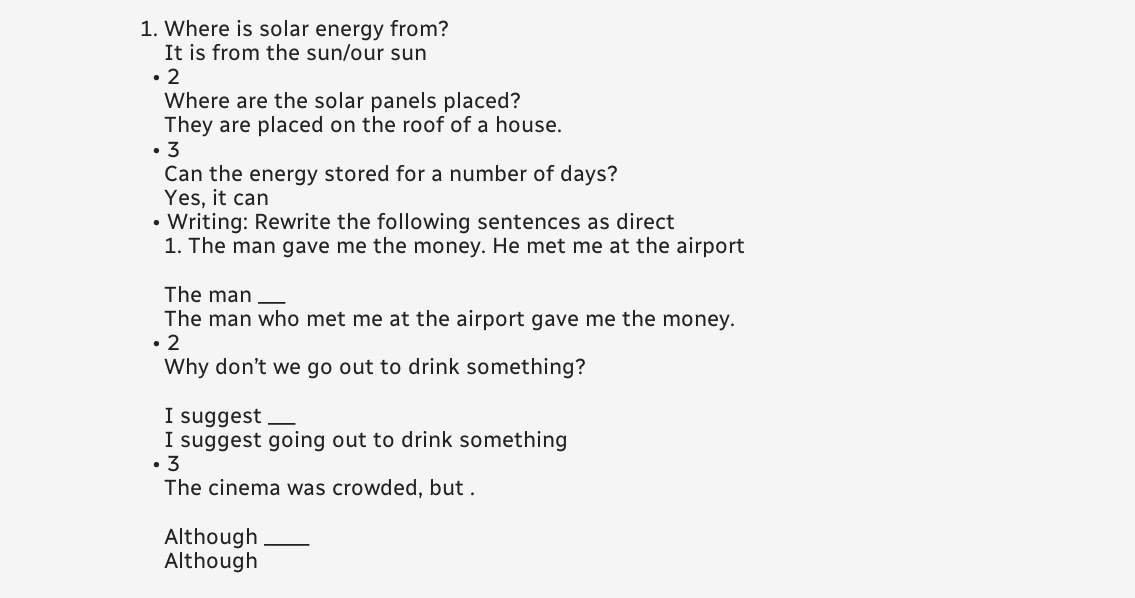1. Where is solar energy from?
    It is from the sun/our sun
  • 2
    Where are the solar panels placed?
    They are placed on the roof of a house.
  • 3
    Can the energy stored for a number of days?
    Yes, it can
  • Writing: Rewrite the following sentences as direct
    1. The man gave me the money. He met me at the airport

    The man ___
    The man who met me at the airport gave me the money.
  • 2
    Why don’t we go out to drink something?

    I suggest ___
    I suggest going out to drink something
  • 3
    The cinema was crowded, but .

    Although _____
    Although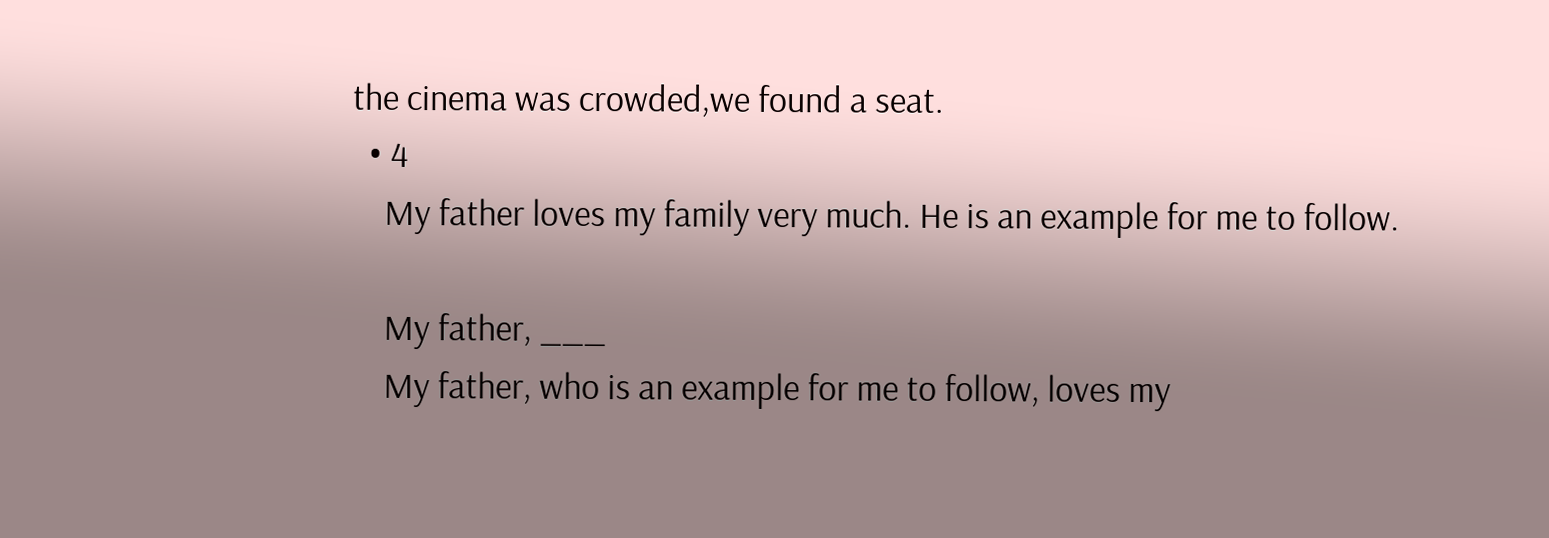the cinema was crowded,we found a seat.
  • 4
    My father loves my family very much. He is an example for me to follow.

    My father, ___
    My father, who is an example for me to follow, loves my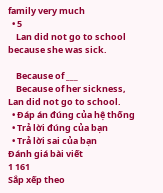family very much
  • 5
    Lan did not go to school because she was sick.

    Because of ___
    Because of her sickness, Lan did not go to school.
  • Đáp án đúng của hệ thống
  • Trả lời đúng của bạn
  • Trả lời sai của bạn
Đánh giá bài viết
1 161
Sắp xếp theo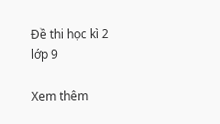Đề thi học kì 2 lớp 9

Xem thêm